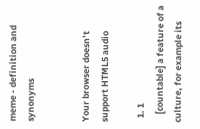meme - definition and synonyms


Your browser doesn’t support HTML5 audio

  1. 1
    [countable] a feature of a culture, for example its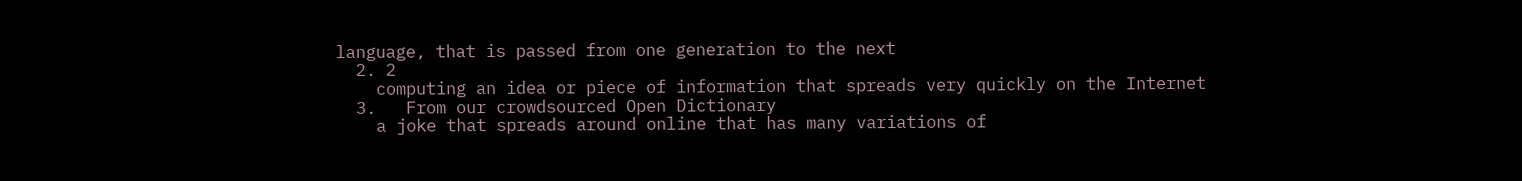language, that is passed from one generation to the next
  2. 2
    computing an idea or piece of information that spreads very quickly on the Internet
  3.   From our crowdsourced Open Dictionary
    a joke that spreads around online that has many variations of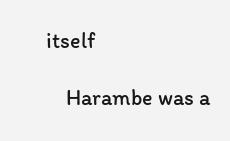itself

    Harambe was a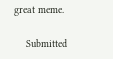great meme.

    Submitted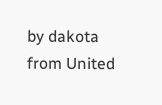by dakota from United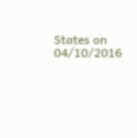States on 04/10/2016